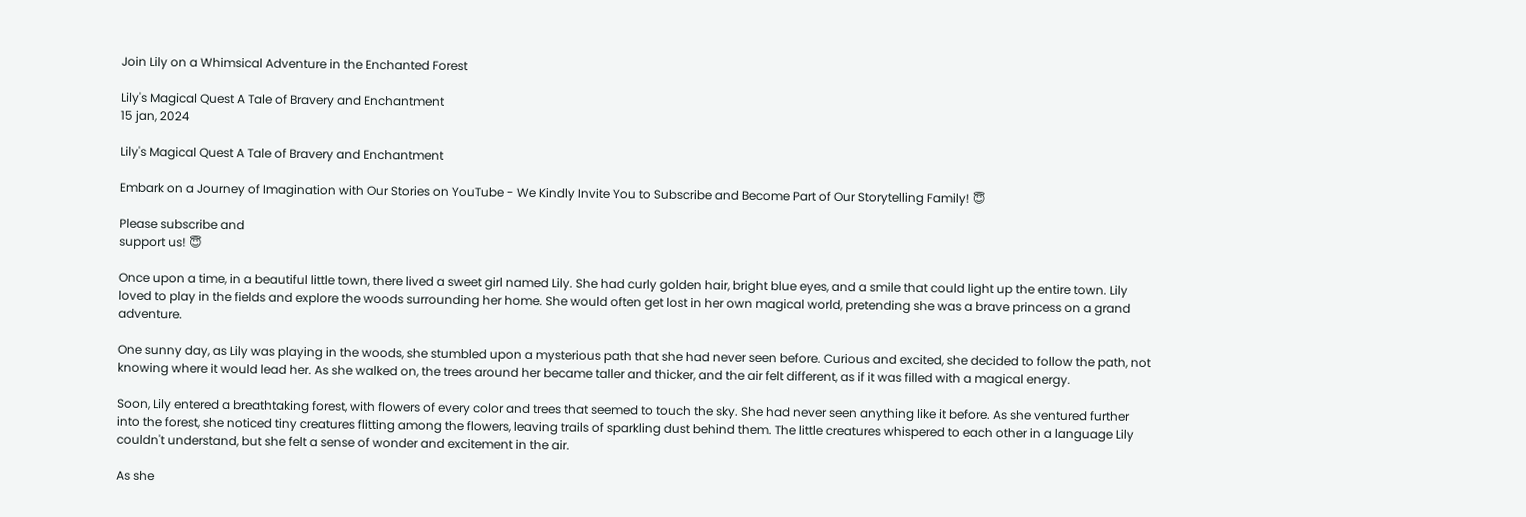Join Lily on a Whimsical Adventure in the Enchanted Forest

Lily's Magical Quest A Tale of Bravery and Enchantment
15 jan, 2024

Lily's Magical Quest A Tale of Bravery and Enchantment

Embark on a Journey of Imagination with Our Stories on YouTube - We Kindly Invite You to Subscribe and Become Part of Our Storytelling Family! 😇

Please subscribe and
support us! 😇

Once upon a time, in a beautiful little town, there lived a sweet girl named Lily. She had curly golden hair, bright blue eyes, and a smile that could light up the entire town. Lily loved to play in the fields and explore the woods surrounding her home. She would often get lost in her own magical world, pretending she was a brave princess on a grand adventure.

One sunny day, as Lily was playing in the woods, she stumbled upon a mysterious path that she had never seen before. Curious and excited, she decided to follow the path, not knowing where it would lead her. As she walked on, the trees around her became taller and thicker, and the air felt different, as if it was filled with a magical energy.

Soon, Lily entered a breathtaking forest, with flowers of every color and trees that seemed to touch the sky. She had never seen anything like it before. As she ventured further into the forest, she noticed tiny creatures flitting among the flowers, leaving trails of sparkling dust behind them. The little creatures whispered to each other in a language Lily couldn't understand, but she felt a sense of wonder and excitement in the air.

As she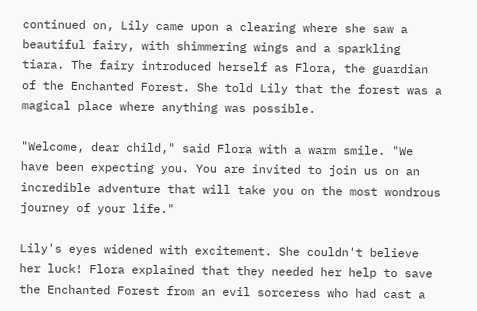continued on, Lily came upon a clearing where she saw a beautiful fairy, with shimmering wings and a sparkling tiara. The fairy introduced herself as Flora, the guardian of the Enchanted Forest. She told Lily that the forest was a magical place where anything was possible.

"Welcome, dear child," said Flora with a warm smile. "We have been expecting you. You are invited to join us on an incredible adventure that will take you on the most wondrous journey of your life."

Lily's eyes widened with excitement. She couldn't believe her luck! Flora explained that they needed her help to save the Enchanted Forest from an evil sorceress who had cast a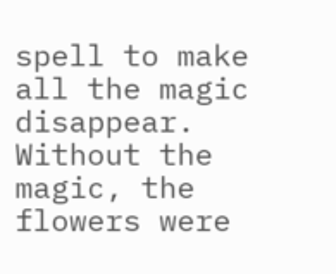spell to make all the magic disappear. Without the magic, the flowers were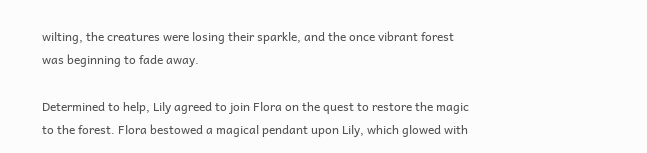wilting, the creatures were losing their sparkle, and the once vibrant forest was beginning to fade away.

Determined to help, Lily agreed to join Flora on the quest to restore the magic to the forest. Flora bestowed a magical pendant upon Lily, which glowed with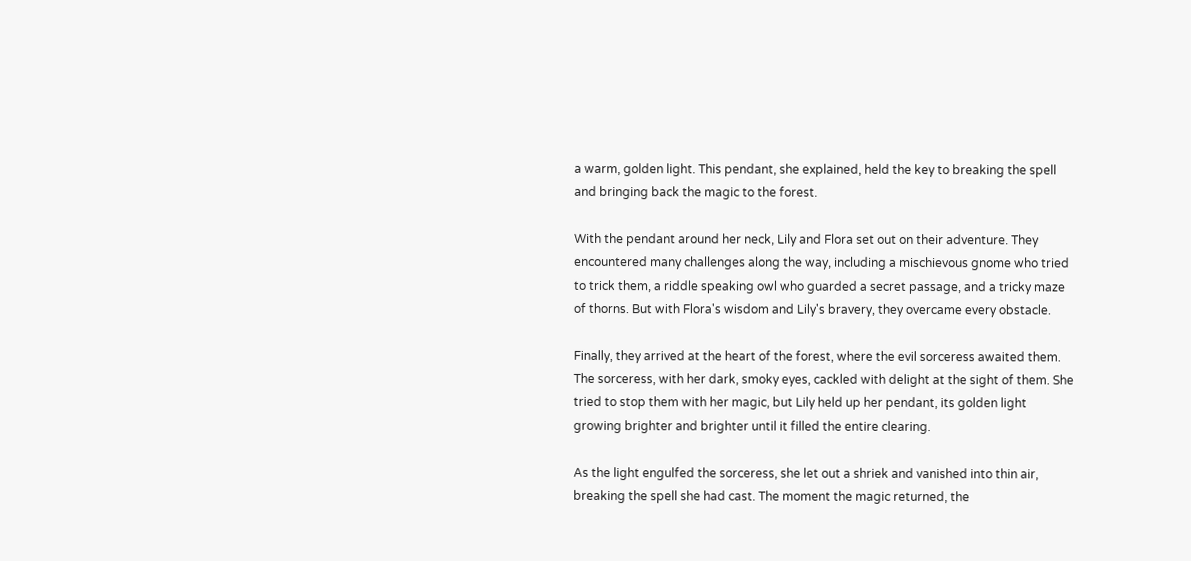a warm, golden light. This pendant, she explained, held the key to breaking the spell and bringing back the magic to the forest.

With the pendant around her neck, Lily and Flora set out on their adventure. They encountered many challenges along the way, including a mischievous gnome who tried to trick them, a riddle speaking owl who guarded a secret passage, and a tricky maze of thorns. But with Flora's wisdom and Lily's bravery, they overcame every obstacle.

Finally, they arrived at the heart of the forest, where the evil sorceress awaited them. The sorceress, with her dark, smoky eyes, cackled with delight at the sight of them. She tried to stop them with her magic, but Lily held up her pendant, its golden light growing brighter and brighter until it filled the entire clearing.

As the light engulfed the sorceress, she let out a shriek and vanished into thin air, breaking the spell she had cast. The moment the magic returned, the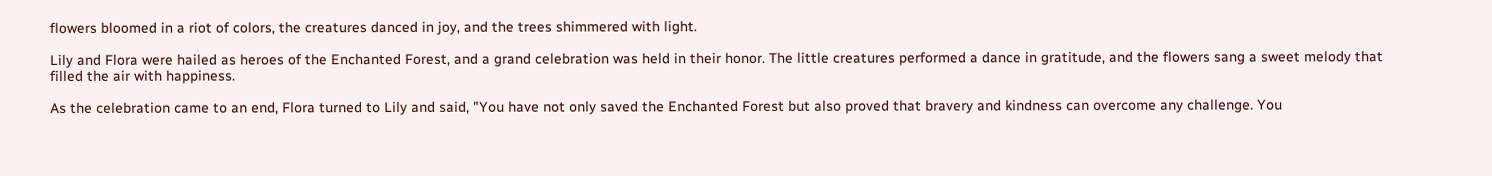flowers bloomed in a riot of colors, the creatures danced in joy, and the trees shimmered with light.

Lily and Flora were hailed as heroes of the Enchanted Forest, and a grand celebration was held in their honor. The little creatures performed a dance in gratitude, and the flowers sang a sweet melody that filled the air with happiness.

As the celebration came to an end, Flora turned to Lily and said, "You have not only saved the Enchanted Forest but also proved that bravery and kindness can overcome any challenge. You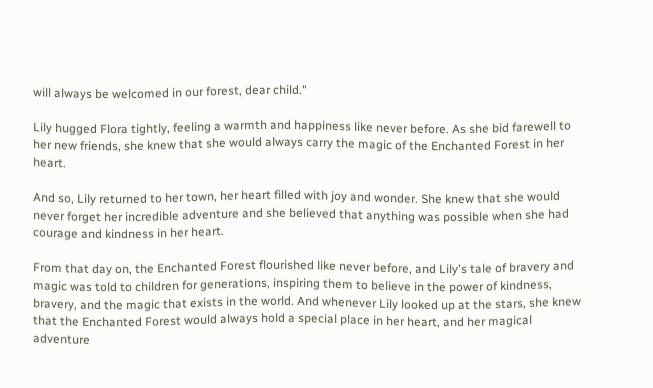will always be welcomed in our forest, dear child."

Lily hugged Flora tightly, feeling a warmth and happiness like never before. As she bid farewell to her new friends, she knew that she would always carry the magic of the Enchanted Forest in her heart.

And so, Lily returned to her town, her heart filled with joy and wonder. She knew that she would never forget her incredible adventure and she believed that anything was possible when she had courage and kindness in her heart.

From that day on, the Enchanted Forest flourished like never before, and Lily's tale of bravery and magic was told to children for generations, inspiring them to believe in the power of kindness, bravery, and the magic that exists in the world. And whenever Lily looked up at the stars, she knew that the Enchanted Forest would always hold a special place in her heart, and her magical adventure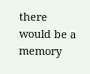there would be a memory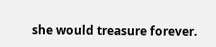she would treasure forever.